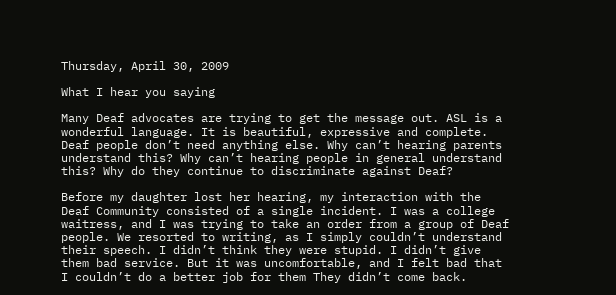Thursday, April 30, 2009

What I hear you saying

Many Deaf advocates are trying to get the message out. ASL is a wonderful language. It is beautiful, expressive and complete. Deaf people don’t need anything else. Why can’t hearing parents understand this? Why can’t hearing people in general understand this? Why do they continue to discriminate against Deaf?

Before my daughter lost her hearing, my interaction with the Deaf Community consisted of a single incident. I was a college waitress, and I was trying to take an order from a group of Deaf people. We resorted to writing, as I simply couldn’t understand their speech. I didn’t think they were stupid. I didn’t give them bad service. But it was uncomfortable, and I felt bad that I couldn’t do a better job for them They didn’t come back.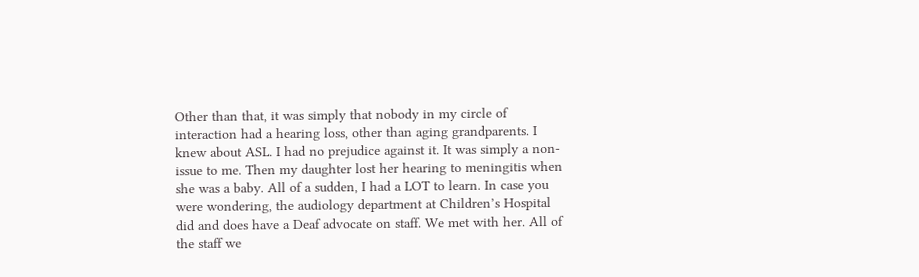Other than that, it was simply that nobody in my circle of interaction had a hearing loss, other than aging grandparents. I knew about ASL. I had no prejudice against it. It was simply a non-issue to me. Then my daughter lost her hearing to meningitis when she was a baby. All of a sudden, I had a LOT to learn. In case you were wondering, the audiology department at Children’s Hospital did and does have a Deaf advocate on staff. We met with her. All of the staff we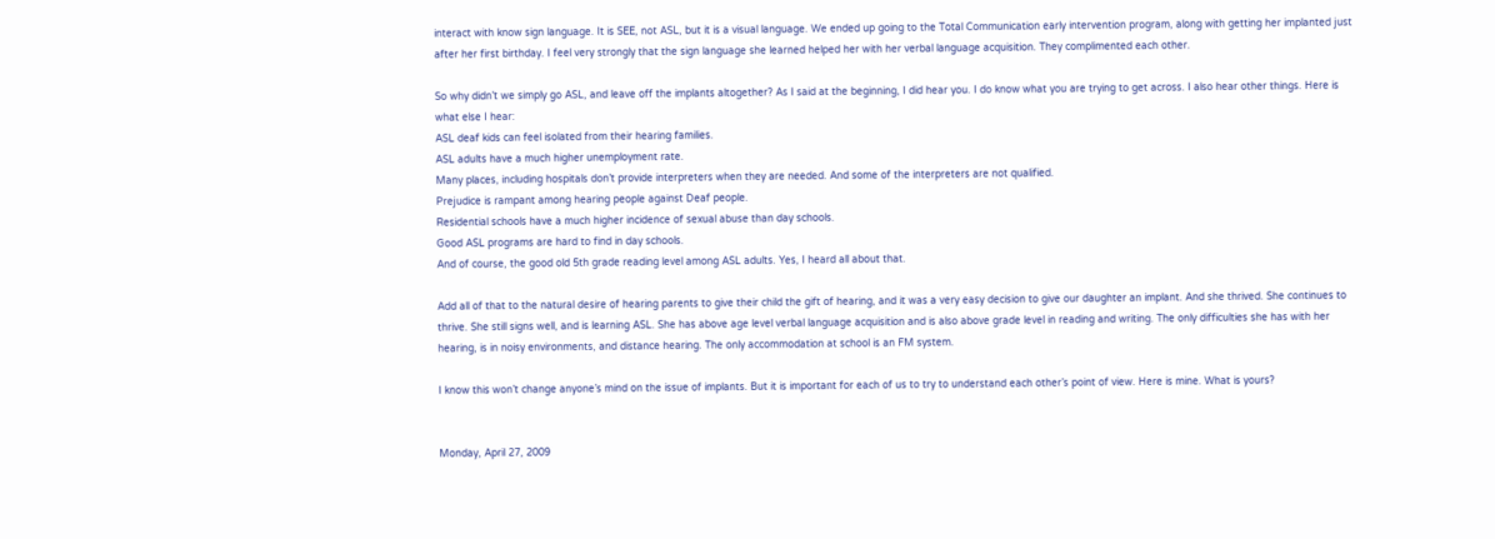interact with know sign language. It is SEE, not ASL, but it is a visual language. We ended up going to the Total Communication early intervention program, along with getting her implanted just after her first birthday. I feel very strongly that the sign language she learned helped her with her verbal language acquisition. They complimented each other.

So why didn’t we simply go ASL, and leave off the implants altogether? As I said at the beginning, I did hear you. I do know what you are trying to get across. I also hear other things. Here is what else I hear:
ASL deaf kids can feel isolated from their hearing families.
ASL adults have a much higher unemployment rate.
Many places, including hospitals don’t provide interpreters when they are needed. And some of the interpreters are not qualified.
Prejudice is rampant among hearing people against Deaf people.
Residential schools have a much higher incidence of sexual abuse than day schools.
Good ASL programs are hard to find in day schools.
And of course, the good old 5th grade reading level among ASL adults. Yes, I heard all about that.

Add all of that to the natural desire of hearing parents to give their child the gift of hearing, and it was a very easy decision to give our daughter an implant. And she thrived. She continues to thrive. She still signs well, and is learning ASL. She has above age level verbal language acquisition and is also above grade level in reading and writing. The only difficulties she has with her hearing, is in noisy environments, and distance hearing. The only accommodation at school is an FM system.

I know this won’t change anyone’s mind on the issue of implants. But it is important for each of us to try to understand each other’s point of view. Here is mine. What is yours?


Monday, April 27, 2009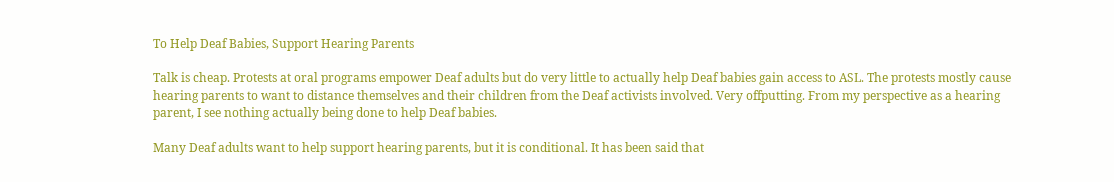To Help Deaf Babies, Support Hearing Parents

Talk is cheap. Protests at oral programs empower Deaf adults but do very little to actually help Deaf babies gain access to ASL. The protests mostly cause hearing parents to want to distance themselves and their children from the Deaf activists involved. Very offputting. From my perspective as a hearing parent, I see nothing actually being done to help Deaf babies.

Many Deaf adults want to help support hearing parents, but it is conditional. It has been said that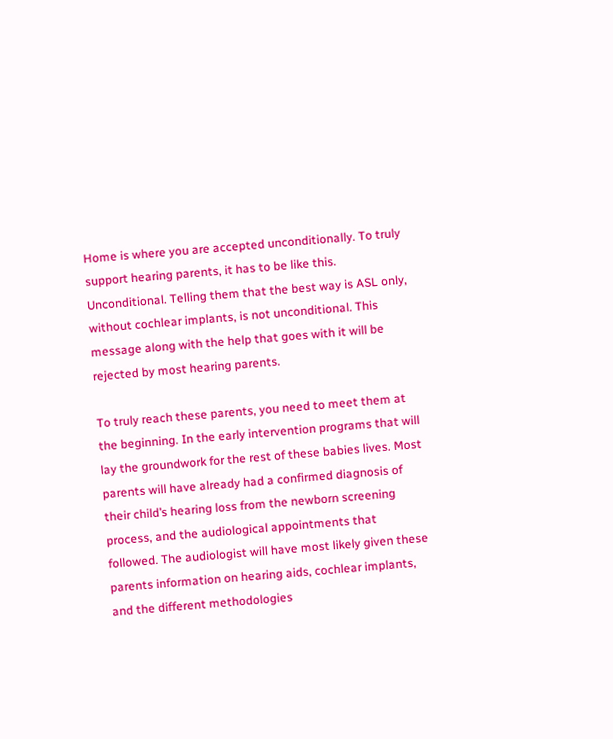Home is where you are accepted unconditionally. To truly support hearing parents, it has to be like this. Unconditional. Telling them that the best way is ASL only, without cochlear implants, is not unconditional. This message along with the help that goes with it will be rejected by most hearing parents.

To truly reach these parents, you need to meet them at the beginning. In the early intervention programs that will lay the groundwork for the rest of these babies lives. Most parents will have already had a confirmed diagnosis of their child’s hearing loss from the newborn screening process, and the audiological appointments that followed. The audiologist will have most likely given these parents information on hearing aids, cochlear implants, and the different methodologies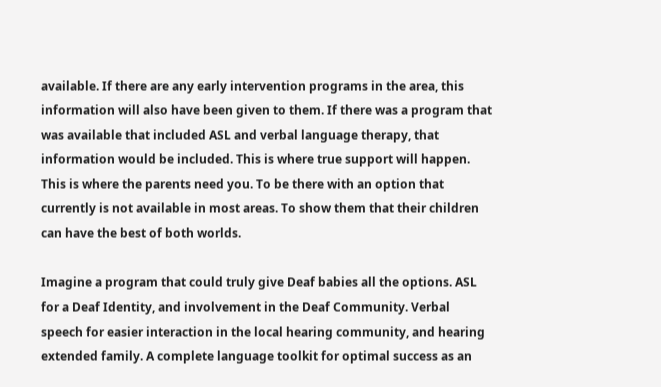available. If there are any early intervention programs in the area, this information will also have been given to them. If there was a program that was available that included ASL and verbal language therapy, that information would be included. This is where true support will happen. This is where the parents need you. To be there with an option that currently is not available in most areas. To show them that their children can have the best of both worlds.

Imagine a program that could truly give Deaf babies all the options. ASL for a Deaf Identity, and involvement in the Deaf Community. Verbal speech for easier interaction in the local hearing community, and hearing extended family. A complete language toolkit for optimal success as an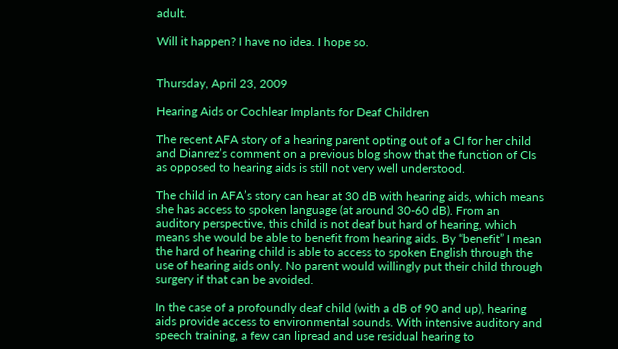adult.

Will it happen? I have no idea. I hope so.


Thursday, April 23, 2009

Hearing Aids or Cochlear Implants for Deaf Children

The recent AFA story of a hearing parent opting out of a CI for her child and Dianrez’s comment on a previous blog show that the function of CIs as opposed to hearing aids is still not very well understood.

The child in AFA’s story can hear at 30 dB with hearing aids, which means she has access to spoken language (at around 30-60 dB). From an auditory perspective, this child is not deaf but hard of hearing, which means she would be able to benefit from hearing aids. By “benefit” I mean the hard of hearing child is able to access to spoken English through the use of hearing aids only. No parent would willingly put their child through surgery if that can be avoided.

In the case of a profoundly deaf child (with a dB of 90 and up), hearing aids provide access to environmental sounds. With intensive auditory and speech training, a few can lipread and use residual hearing to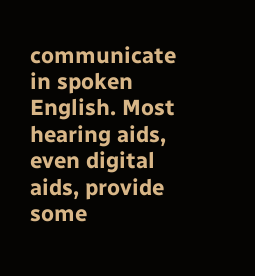communicate in spoken English. Most hearing aids, even digital aids, provide some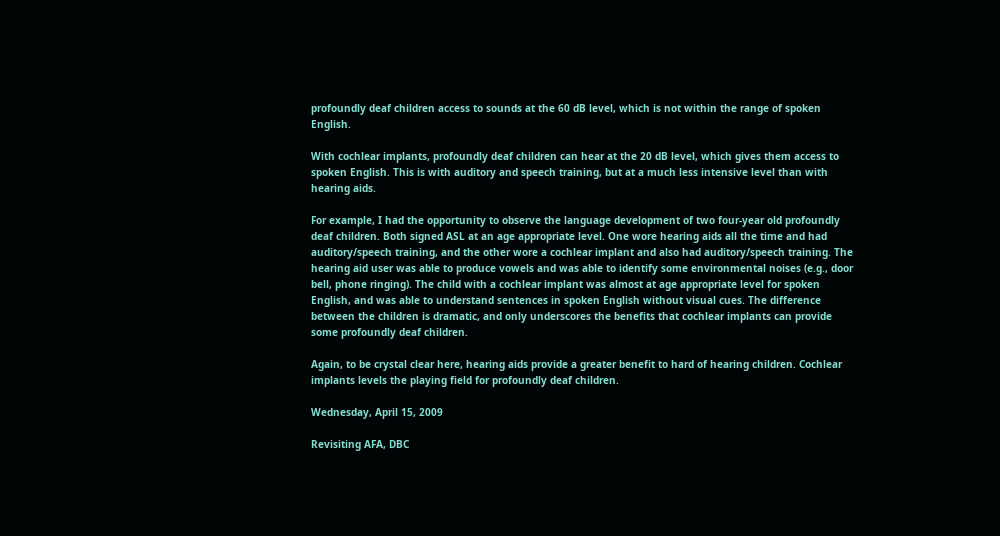profoundly deaf children access to sounds at the 60 dB level, which is not within the range of spoken English.

With cochlear implants, profoundly deaf children can hear at the 20 dB level, which gives them access to spoken English. This is with auditory and speech training, but at a much less intensive level than with hearing aids.

For example, I had the opportunity to observe the language development of two four-year old profoundly deaf children. Both signed ASL at an age appropriate level. One wore hearing aids all the time and had auditory/speech training, and the other wore a cochlear implant and also had auditory/speech training. The hearing aid user was able to produce vowels and was able to identify some environmental noises (e.g., door bell, phone ringing). The child with a cochlear implant was almost at age appropriate level for spoken English, and was able to understand sentences in spoken English without visual cues. The difference between the children is dramatic, and only underscores the benefits that cochlear implants can provide some profoundly deaf children.

Again, to be crystal clear here, hearing aids provide a greater benefit to hard of hearing children. Cochlear implants levels the playing field for profoundly deaf children.

Wednesday, April 15, 2009

Revisiting AFA, DBC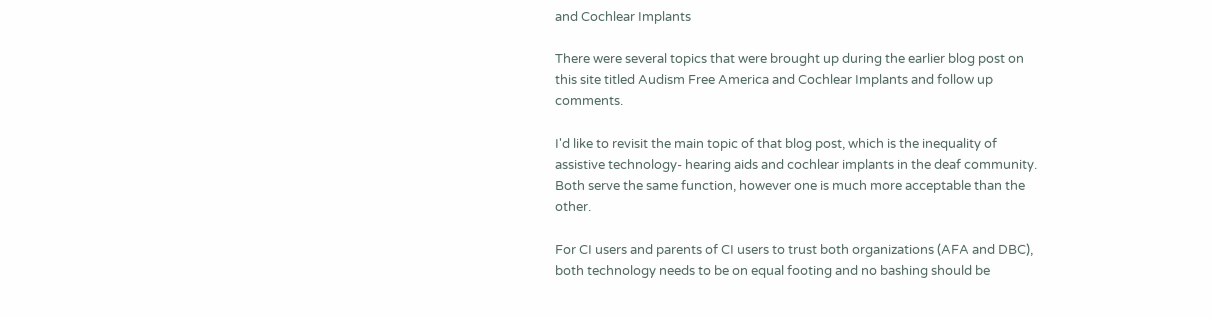and Cochlear Implants

There were several topics that were brought up during the earlier blog post on this site titled Audism Free America and Cochlear Implants and follow up comments.

I'd like to revisit the main topic of that blog post, which is the inequality of assistive technology- hearing aids and cochlear implants in the deaf community. Both serve the same function, however one is much more acceptable than the other.

For CI users and parents of CI users to trust both organizations (AFA and DBC), both technology needs to be on equal footing and no bashing should be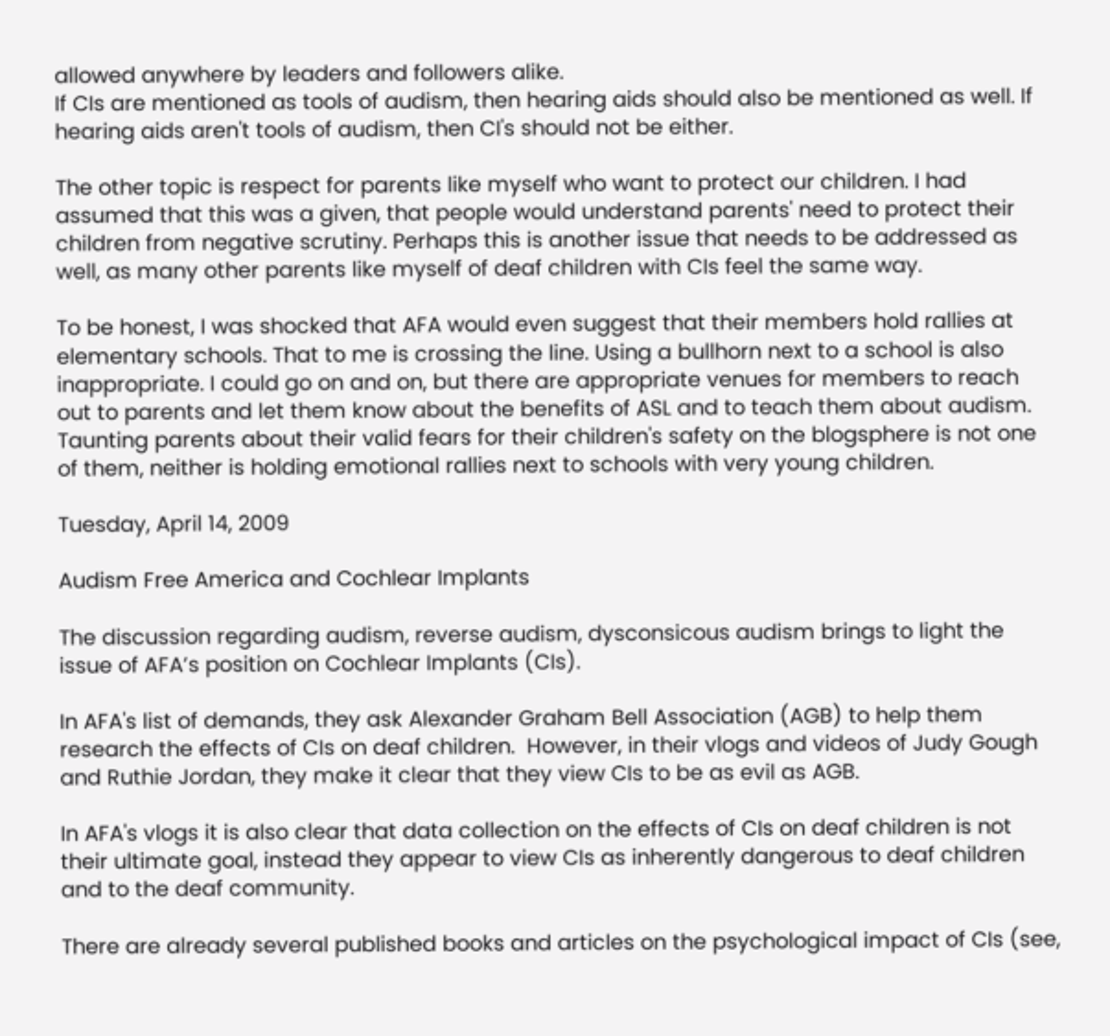allowed anywhere by leaders and followers alike.
If CIs are mentioned as tools of audism, then hearing aids should also be mentioned as well. If hearing aids aren't tools of audism, then CI's should not be either.

The other topic is respect for parents like myself who want to protect our children. I had assumed that this was a given, that people would understand parents' need to protect their children from negative scrutiny. Perhaps this is another issue that needs to be addressed as well, as many other parents like myself of deaf children with CIs feel the same way.

To be honest, I was shocked that AFA would even suggest that their members hold rallies at elementary schools. That to me is crossing the line. Using a bullhorn next to a school is also inappropriate. I could go on and on, but there are appropriate venues for members to reach out to parents and let them know about the benefits of ASL and to teach them about audism. Taunting parents about their valid fears for their children's safety on the blogsphere is not one of them, neither is holding emotional rallies next to schools with very young children.

Tuesday, April 14, 2009

Audism Free America and Cochlear Implants

The discussion regarding audism, reverse audism, dysconsicous audism brings to light the issue of AFA’s position on Cochlear Implants (CIs).

In AFA's list of demands, they ask Alexander Graham Bell Association (AGB) to help them research the effects of CIs on deaf children.  However, in their vlogs and videos of Judy Gough and Ruthie Jordan, they make it clear that they view CIs to be as evil as AGB.

In AFA's vlogs it is also clear that data collection on the effects of CIs on deaf children is not their ultimate goal, instead they appear to view CIs as inherently dangerous to deaf children and to the deaf community.

There are already several published books and articles on the psychological impact of CIs (see,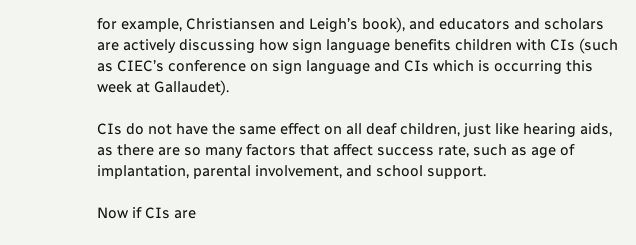for example, Christiansen and Leigh’s book), and educators and scholars are actively discussing how sign language benefits children with CIs (such as CIEC’s conference on sign language and CIs which is occurring this week at Gallaudet).

CIs do not have the same effect on all deaf children, just like hearing aids, as there are so many factors that affect success rate, such as age of implantation, parental involvement, and school support.

Now if CIs are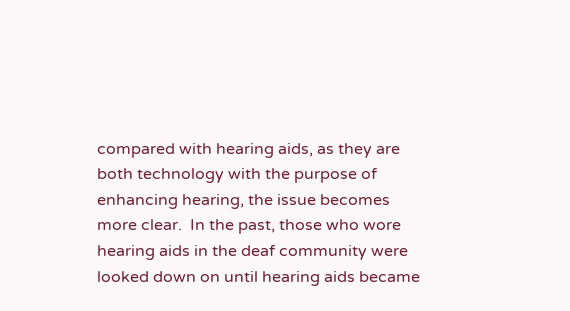compared with hearing aids, as they are both technology with the purpose of enhancing hearing, the issue becomes more clear.  In the past, those who wore hearing aids in the deaf community were looked down on until hearing aids became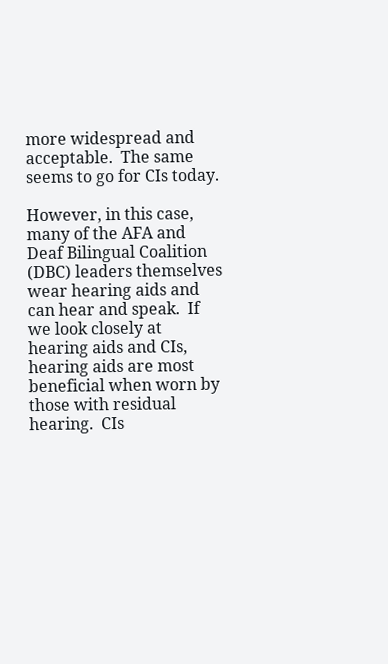more widespread and acceptable.  The same seems to go for CIs today.

However, in this case, many of the AFA and Deaf Bilingual Coalition (DBC) leaders themselves wear hearing aids and can hear and speak.  If we look closely at hearing aids and CIs, hearing aids are most beneficial when worn by those with residual hearing.  CIs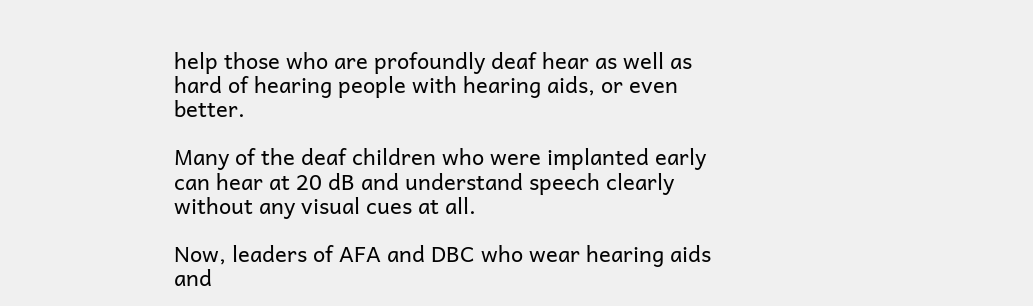help those who are profoundly deaf hear as well as hard of hearing people with hearing aids, or even better.

Many of the deaf children who were implanted early can hear at 20 dB and understand speech clearly without any visual cues at all.

Now, leaders of AFA and DBC who wear hearing aids and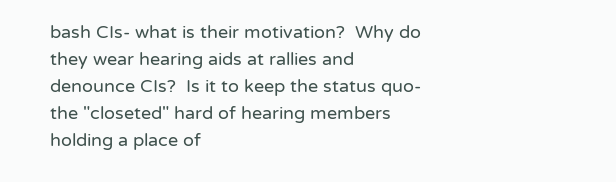bash CIs- what is their motivation?  Why do they wear hearing aids at rallies and denounce CIs?  Is it to keep the status quo- the "closeted" hard of hearing members holding a place of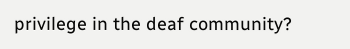privilege in the deaf community?